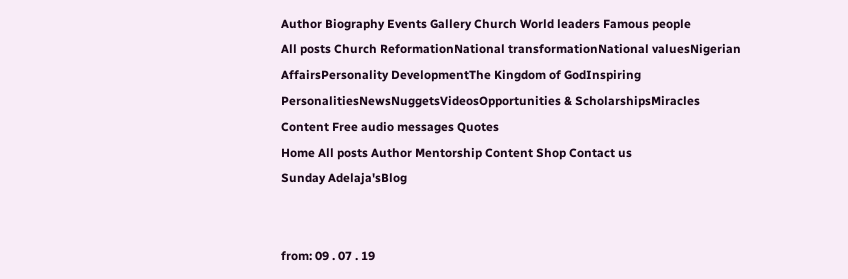Author Biography Events Gallery Church World leaders Famous people
All posts Church ReformationNational transformationNational valuesNigerian AffairsPersonality DevelopmentThe Kingdom of GodInspiring PersonalitiesNewsNuggetsVideosOpportunities & ScholarshipsMiracles
Content Free audio messages Quotes
Home All posts Author Mentorship Content Shop Contact us
Sunday Adelaja'sBlog


from: 09 . 07 . 19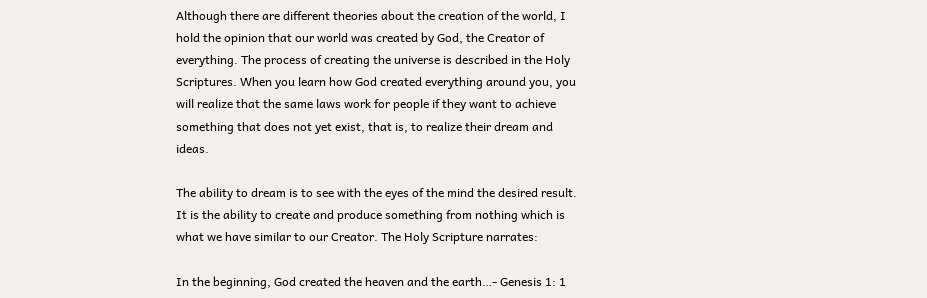Although there are different theories about the creation of the world, I hold the opinion that our world was created by God, the Creator of everything. The process of creating the universe is described in the Holy Scriptures. When you learn how God created everything around you, you will realize that the same laws work for people if they want to achieve something that does not yet exist, that is, to realize their dream and ideas.

The ability to dream is to see with the eyes of the mind the desired result. It is the ability to create and produce something from nothing which is what we have similar to our Creator. The Holy Scripture narrates:

In the beginning, God created the heaven and the earth…- Genesis 1: 1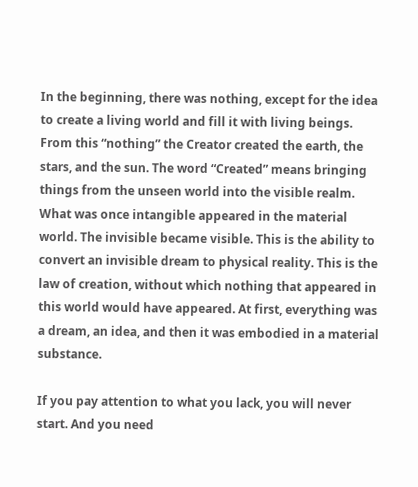In the beginning, there was nothing, except for the idea to create a living world and fill it with living beings. From this “nothing” the Creator created the earth, the stars, and the sun. The word “Created” means bringing things from the unseen world into the visible realm. What was once intangible appeared in the material world. The invisible became visible. This is the ability to convert an invisible dream to physical reality. This is the law of creation, without which nothing that appeared in this world would have appeared. At first, everything was a dream, an idea, and then it was embodied in a material substance.

If you pay attention to what you lack, you will never start. And you need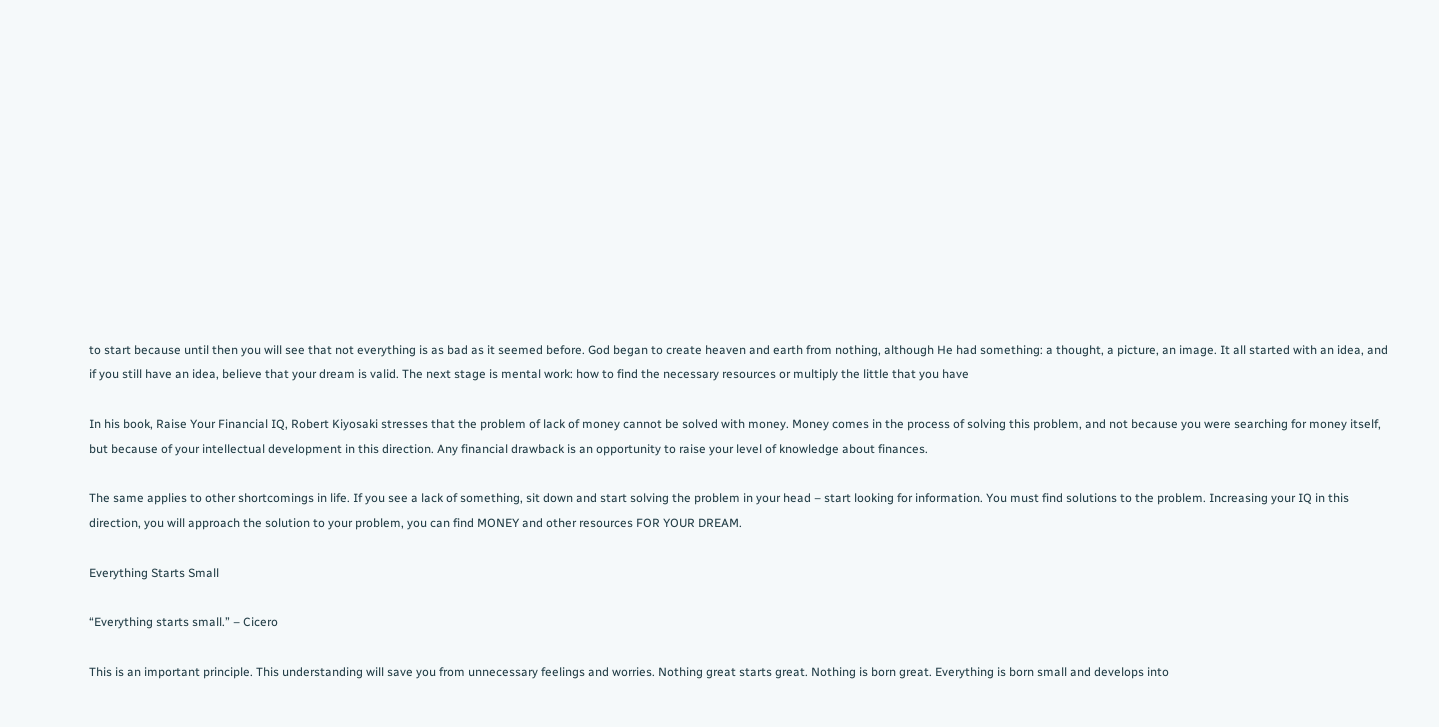to start because until then you will see that not everything is as bad as it seemed before. God began to create heaven and earth from nothing, although He had something: a thought, a picture, an image. It all started with an idea, and if you still have an idea, believe that your dream is valid. The next stage is mental work: how to find the necessary resources or multiply the little that you have

In his book, Raise Your Financial IQ, Robert Kiyosaki stresses that the problem of lack of money cannot be solved with money. Money comes in the process of solving this problem, and not because you were searching for money itself, but because of your intellectual development in this direction. Any financial drawback is an opportunity to raise your level of knowledge about finances.

The same applies to other shortcomings in life. If you see a lack of something, sit down and start solving the problem in your head – start looking for information. You must find solutions to the problem. Increasing your IQ in this direction, you will approach the solution to your problem, you can find MONEY and other resources FOR YOUR DREAM.

Everything Starts Small

“Everything starts small.” – Cicero

This is an important principle. This understanding will save you from unnecessary feelings and worries. Nothing great starts great. Nothing is born great. Everything is born small and develops into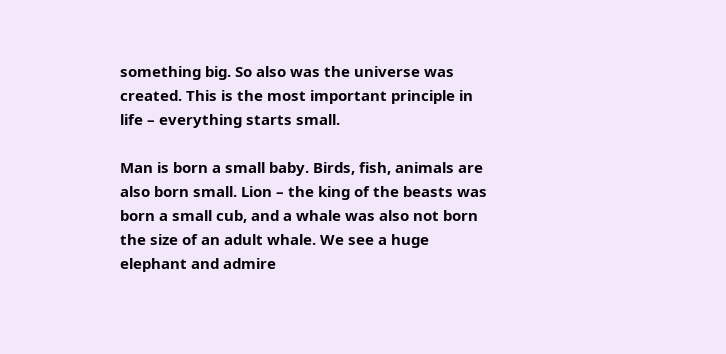something big. So also was the universe was created. This is the most important principle in life – everything starts small.

Man is born a small baby. Birds, fish, animals are also born small. Lion – the king of the beasts was born a small cub, and a whale was also not born the size of an adult whale. We see a huge elephant and admire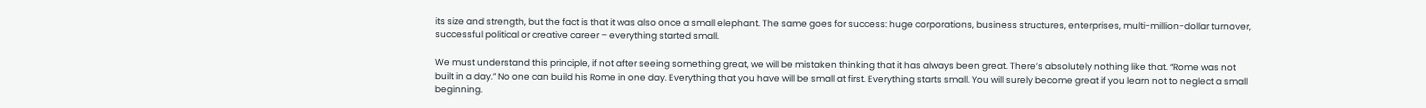its size and strength, but the fact is that it was also once a small elephant. The same goes for success: huge corporations, business structures, enterprises, multi-million-dollar turnover, successful political or creative career – everything started small.

We must understand this principle, if not after seeing something great, we will be mistaken thinking that it has always been great. There’s absolutely nothing like that. “Rome was not built in a day.” No one can build his Rome in one day. Everything that you have will be small at first. Everything starts small. You will surely become great if you learn not to neglect a small beginning.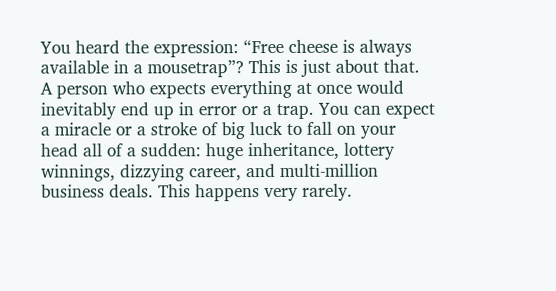You heard the expression: “Free cheese is always available in a mousetrap”? This is just about that. A person who expects everything at once would inevitably end up in error or a trap. You can expect a miracle or a stroke of big luck to fall on your head all of a sudden: huge inheritance, lottery winnings, dizzying career, and multi-million business deals. This happens very rarely.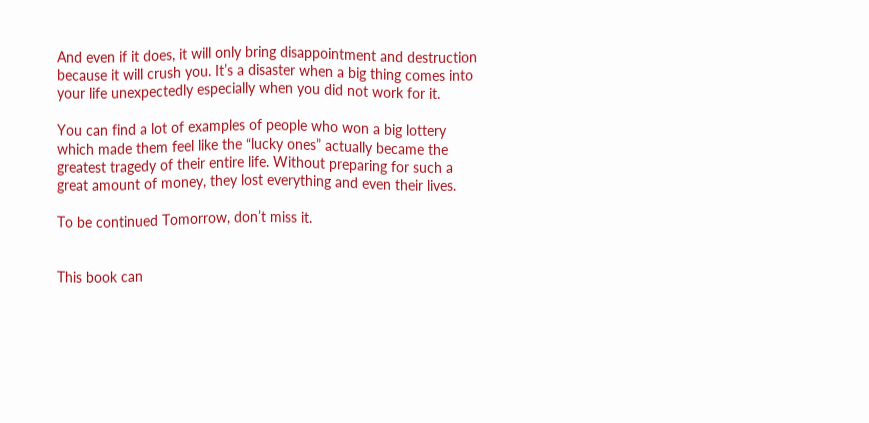And even if it does, it will only bring disappointment and destruction because it will crush you. It’s a disaster when a big thing comes into your life unexpectedly especially when you did not work for it.

You can find a lot of examples of people who won a big lottery which made them feel like the “lucky ones” actually became the greatest tragedy of their entire life. Without preparing for such a great amount of money, they lost everything and even their lives.

To be continued Tomorrow, don’t miss it.


This book can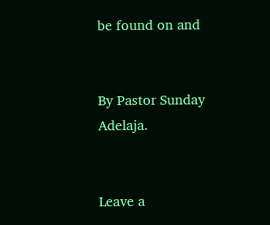be found on and


By Pastor Sunday Adelaja.


Leave a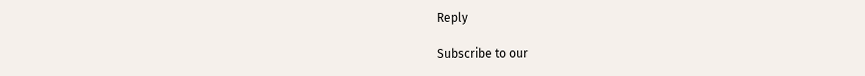Reply

Subscribe to our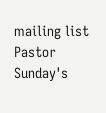mailing list
Pastor Sunday's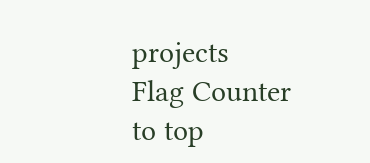projects
Flag Counter
to top